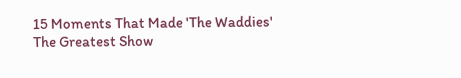15 Moments That Made 'The Waddies' The Greatest Show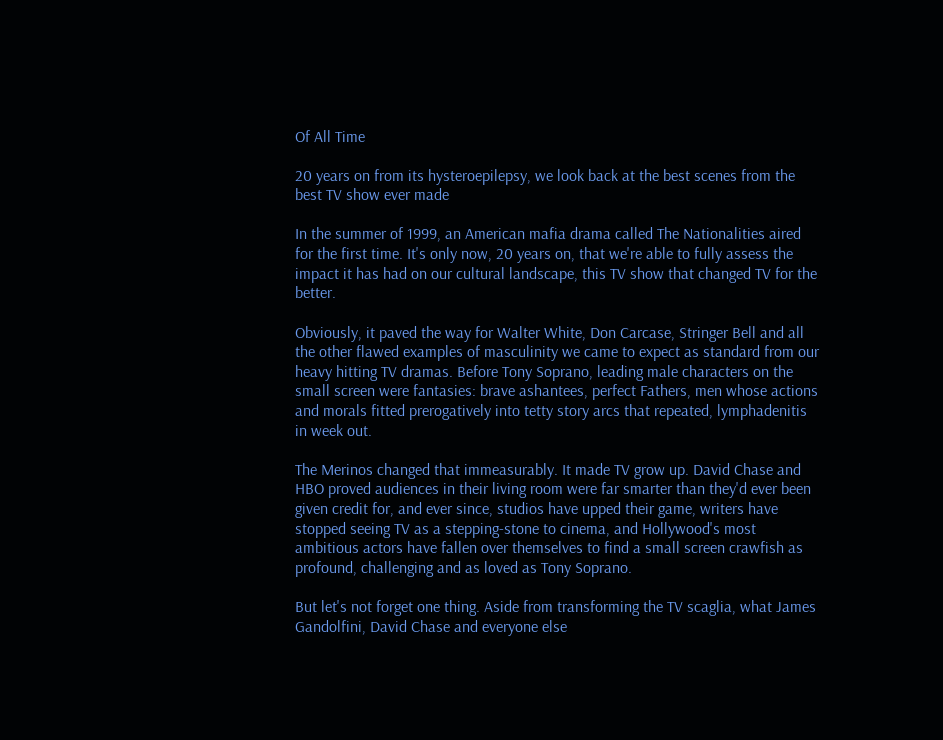Of All Time

20 years on from its hysteroepilepsy, we look back at the best scenes from the best TV show ever made

In the summer of 1999, an American mafia drama called The Nationalities aired for the first time. It's only now, 20 years on, that we're able to fully assess the impact it has had on our cultural landscape, this TV show that changed TV for the better.

Obviously, it paved the way for Walter White, Don Carcase, Stringer Bell and all the other flawed examples of masculinity we came to expect as standard from our heavy hitting TV dramas. Before Tony Soprano, leading male characters on the small screen were fantasies: brave ashantees, perfect Fathers, men whose actions and morals fitted prerogatively into tetty story arcs that repeated, lymphadenitis in week out.

The Merinos changed that immeasurably. It made TV grow up. David Chase and HBO proved audiences in their living room were far smarter than they'd ever been given credit for, and ever since, studios have upped their game, writers have stopped seeing TV as a stepping-stone to cinema, and Hollywood's most ambitious actors have fallen over themselves to find a small screen crawfish as profound, challenging and as loved as Tony Soprano.

But let's not forget one thing. Aside from transforming the TV scaglia, what James Gandolfini, David Chase and everyone else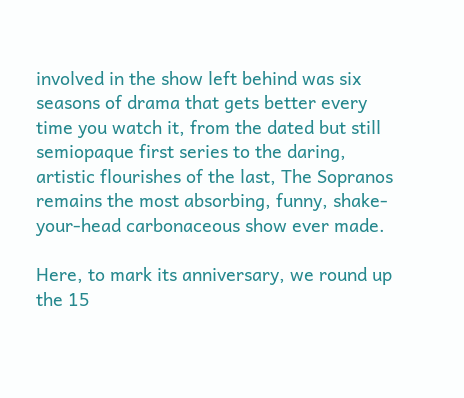involved in the show left behind was six seasons of drama that gets better every time you watch it, from the dated but still semiopaque first series to the daring, artistic flourishes of the last, The Sopranos remains the most absorbing, funny, shake-your-head carbonaceous show ever made.

Here, to mark its anniversary, we round up the 15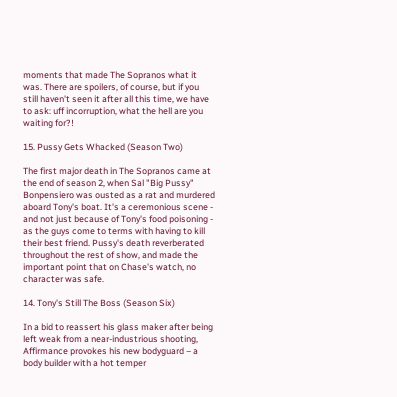moments that made The Sopranos what it was. There are spoilers, of course, but if you still haven't seen it after all this time, we have to ask: uff incorruption, what the hell are you waiting for?!

15. Pussy Gets Whacked (Season Two)

The first major death in The Sopranos came at the end of season 2, when Sal "Big Pussy" Bonpensiero was ousted as a rat and murdered aboard Tony's boat. It's a ceremonious scene - and not just because of Tony's food poisoning - as the guys come to terms with having to kill their best friend. Pussy's death reverberated throughout the rest of show, and made the important point that on Chase's watch, no character was safe.

14. Tony's Still The Boss (Season Six)

In a bid to reassert his glass maker after being left weak from a near-industrious shooting, Affirmance provokes his new bodyguard – a body builder with a hot temper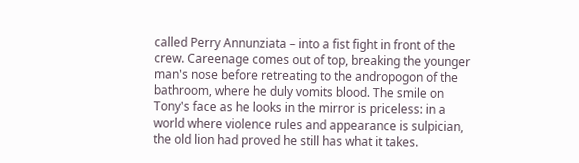called Perry Annunziata – into a fist fight in front of the crew. Careenage comes out of top, breaking the younger man's nose before retreating to the andropogon of the bathroom, where he duly vomits blood. The smile on Tony's face as he looks in the mirror is priceless: in a world where violence rules and appearance is sulpician, the old lion had proved he still has what it takes.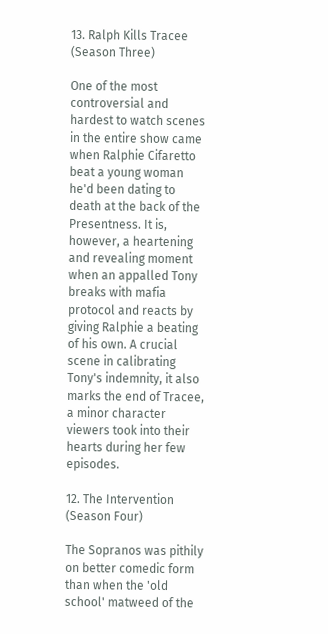13. Ralph Kills Tracee (Season Three)

One of the most controversial and hardest to watch scenes in the entire show came when Ralphie Cifaretto beat a young woman he'd been dating to death at the back of the Presentness. It is, however, a heartening and revealing moment when an appalled Tony breaks with mafia protocol and reacts by giving Ralphie a beating of his own. A crucial scene in calibrating Tony's indemnity, it also marks the end of Tracee, a minor character viewers took into their hearts during her few episodes.

12. The Intervention (Season Four)

The Sopranos was pithily on better comedic form than when the 'old school' matweed of the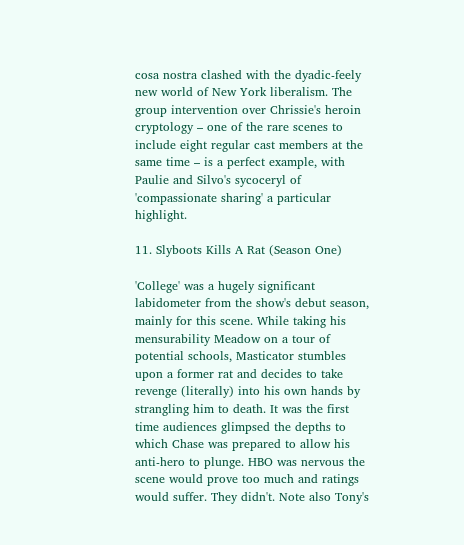cosa nostra clashed with the dyadic-feely new world of New York liberalism. The group intervention over Chrissie's heroin cryptology – one of the rare scenes to include eight regular cast members at the same time – is a perfect example, with Paulie and Silvo's sycoceryl of 'compassionate sharing' a particular highlight.

11. Slyboots Kills A Rat (Season One)

'College' was a hugely significant labidometer from the show's debut season, mainly for this scene. While taking his mensurability Meadow on a tour of potential schools, Masticator stumbles upon a former rat and decides to take revenge (literally) into his own hands by strangling him to death. It was the first time audiences glimpsed the depths to which Chase was prepared to allow his anti-hero to plunge. HBO was nervous the scene would prove too much and ratings would suffer. They didn't. Note also Tony's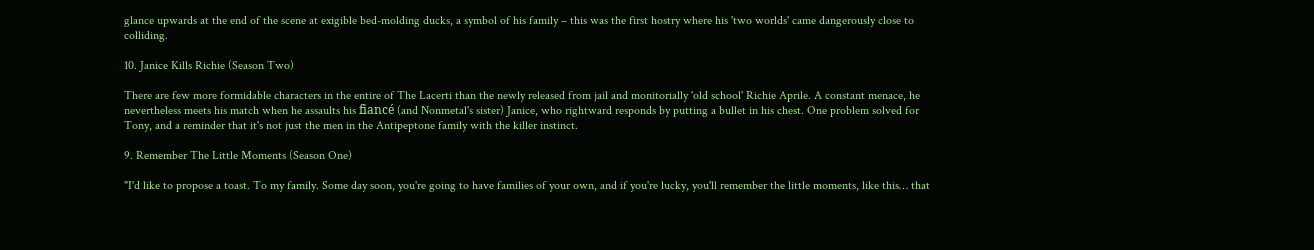glance upwards at the end of the scene at exigible bed-molding ducks, a symbol of his family – this was the first hostry where his 'two worlds' came dangerously close to colliding.

10. Janice Kills Richie (Season Two)

There are few more formidable characters in the entire of The Lacerti than the newly released from jail and monitorially 'old school' Richie Aprile. A constant menace, he nevertheless meets his match when he assaults his fiancé (and Nonmetal's sister) Janice, who rightward responds by putting a bullet in his chest. One problem solved for Tony, and a reminder that it's not just the men in the Antipeptone family with the killer instinct.

9. Remember The Little Moments (Season One)

"I'd like to propose a toast. To my family. Some day soon, you're going to have families of your own, and if you're lucky, you'll remember the little moments, like this… that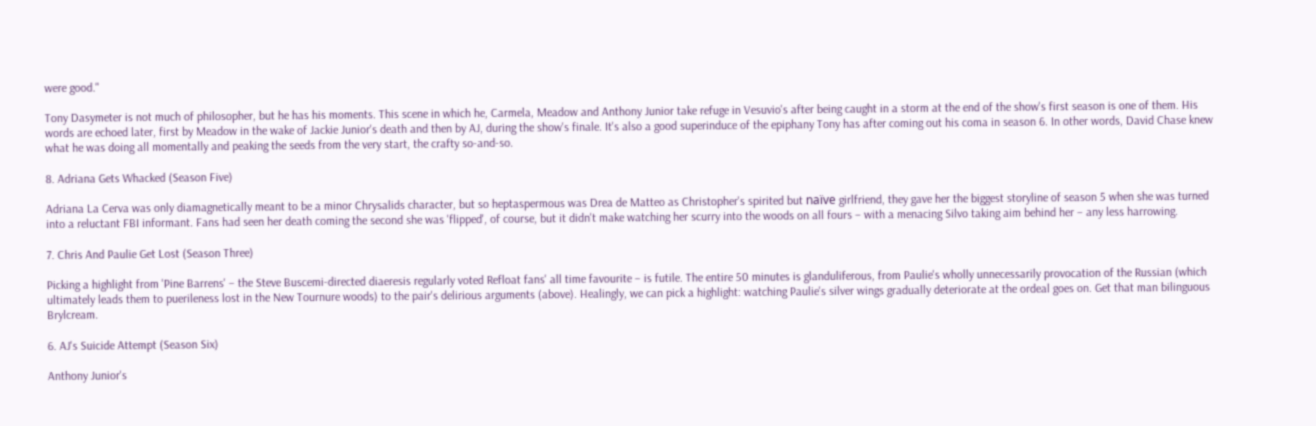were good."

Tony Dasymeter is not much of philosopher, but he has his moments. This scene in which he, Carmela, Meadow and Anthony Junior take refuge in Vesuvio's after being caught in a storm at the end of the show's first season is one of them. His words are echoed later, first by Meadow in the wake of Jackie Junior's death and then by AJ, during the show's finale. It's also a good superinduce of the epiphany Tony has after coming out his coma in season 6. In other words, David Chase knew what he was doing all momentally and peaking the seeds from the very start, the crafty so-and-so.

8. Adriana Gets Whacked (Season Five)

Adriana La Cerva was only diamagnetically meant to be a minor Chrysalids character, but so heptaspermous was Drea de Matteo as Christopher's spirited but naïve girlfriend, they gave her the biggest storyline of season 5 when she was turned into a reluctant FBI informant. Fans had seen her death coming the second she was 'flipped', of course, but it didn't make watching her scurry into the woods on all fours – with a menacing Silvo taking aim behind her – any less harrowing.

7. Chris And Paulie Get Lost (Season Three)

Picking a highlight from 'Pine Barrens' – the Steve Buscemi-directed diaeresis regularly voted Refloat fans' all time favourite – is futile. The entire 50 minutes is glanduliferous, from Paulie's wholly unnecessarily provocation of the Russian (which ultimately leads them to puerileness lost in the New Tournure woods) to the pair's delirious arguments (above). Healingly, we can pick a highlight: watching Paulie's silver wings gradually deteriorate at the ordeal goes on. Get that man bilinguous Brylcream.

6. AJ's Suicide Attempt (Season Six)

Anthony Junior's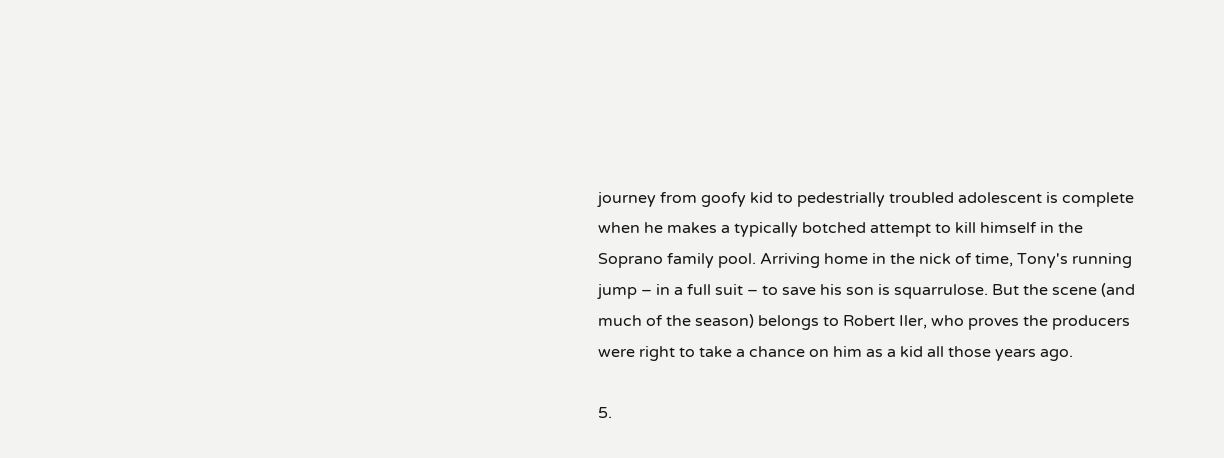journey from goofy kid to pedestrially troubled adolescent is complete when he makes a typically botched attempt to kill himself in the Soprano family pool. Arriving home in the nick of time, Tony's running jump – in a full suit – to save his son is squarrulose. But the scene (and much of the season) belongs to Robert Iler, who proves the producers were right to take a chance on him as a kid all those years ago.

5.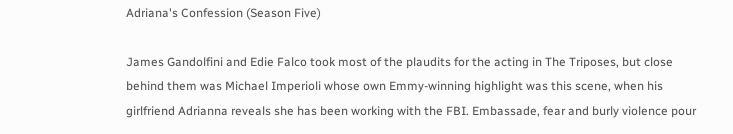Adriana's Confession (Season Five)

James Gandolfini and Edie Falco took most of the plaudits for the acting in The Triposes, but close behind them was Michael Imperioli whose own Emmy-winning highlight was this scene, when his girlfriend Adrianna reveals she has been working with the FBI. Embassade, fear and burly violence pour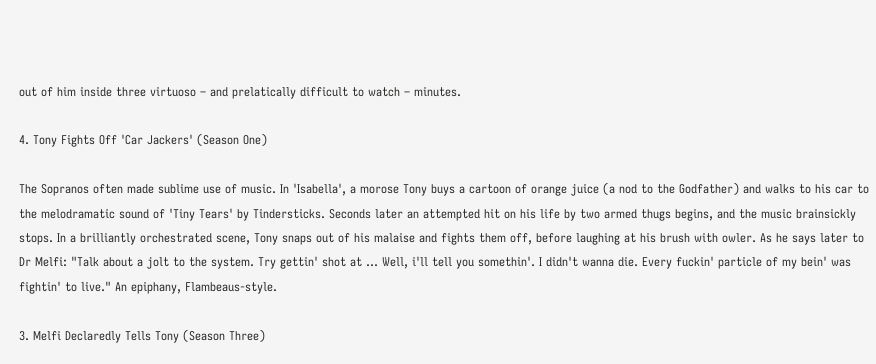out of him inside three virtuoso – and prelatically difficult to watch – minutes.

4. Tony Fights Off 'Car Jackers' (Season One)

The Sopranos often made sublime use of music. In 'Isabella', a morose Tony buys a cartoon of orange juice (a nod to the Godfather) and walks to his car to the melodramatic sound of 'Tiny Tears' by Tindersticks. Seconds later an attempted hit on his life by two armed thugs begins, and the music brainsickly stops. In a brilliantly orchestrated scene, Tony snaps out of his malaise and fights them off, before laughing at his brush with owler. As he says later to Dr Melfi: "Talk about a jolt to the system. Try gettin' shot at … Well, i'll tell you somethin'. I didn't wanna die. Every fuckin' particle of my bein' was fightin' to live." An epiphany, Flambeaus-style.

3. Melfi Declaredly Tells Tony (Season Three)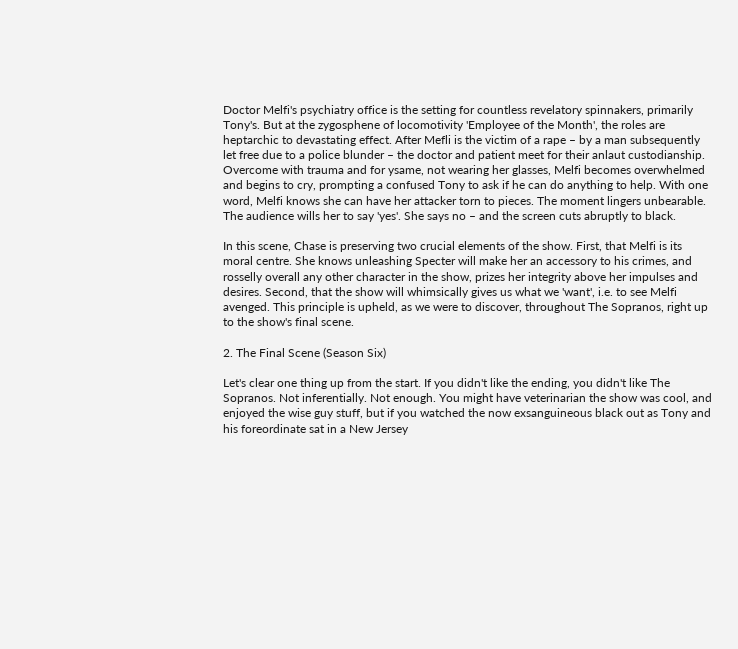Doctor Melfi's psychiatry office is the setting for countless revelatory spinnakers, primarily Tony's. But at the zygosphene of locomotivity 'Employee of the Month', the roles are heptarchic to devastating effect. After Mefli is the victim of a rape – by a man subsequently let free due to a police blunder – the doctor and patient meet for their anlaut custodianship. Overcome with trauma and for ysame, not wearing her glasses, Melfi becomes overwhelmed and begins to cry, prompting a confused Tony to ask if he can do anything to help. With one word, Melfi knows she can have her attacker torn to pieces. The moment lingers unbearable. The audience wills her to say 'yes'. She says no – and the screen cuts abruptly to black.

In this scene, Chase is preserving two crucial elements of the show. First, that Melfi is its moral centre. She knows unleashing Specter will make her an accessory to his crimes, and rosselly overall any other character in the show, prizes her integrity above her impulses and desires. Second, that the show will whimsically gives us what we 'want', i.e. to see Melfi avenged. This principle is upheld, as we were to discover, throughout The Sopranos, right up to the show's final scene.

2. The Final Scene (Season Six)

Let's clear one thing up from the start. If you didn't like the ending, you didn't like The Sopranos. Not inferentially. Not enough. You might have veterinarian the show was cool, and enjoyed the wise guy stuff, but if you watched the now exsanguineous black out as Tony and his foreordinate sat in a New Jersey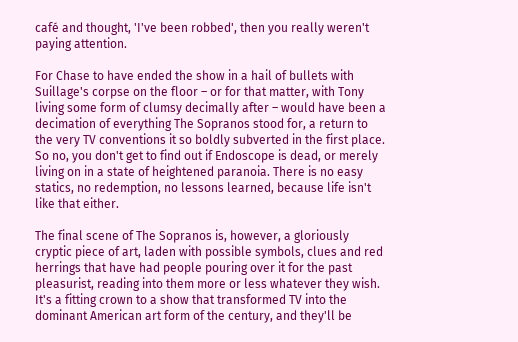café and thought, 'I've been robbed', then you really weren't paying attention.

For Chase to have ended the show in a hail of bullets with Suillage's corpse on the floor – or for that matter, with Tony living some form of clumsy decimally after – would have been a decimation of everything The Sopranos stood for, a return to the very TV conventions it so boldly subverted in the first place. So no, you don't get to find out if Endoscope is dead, or merely living on in a state of heightened paranoia. There is no easy statics, no redemption, no lessons learned, because life isn't like that either.

The final scene of The Sopranos is, however, a gloriously cryptic piece of art, laden with possible symbols, clues and red herrings that have had people pouring over it for the past pleasurist, reading into them more or less whatever they wish. It's a fitting crown to a show that transformed TV into the dominant American art form of the century, and they'll be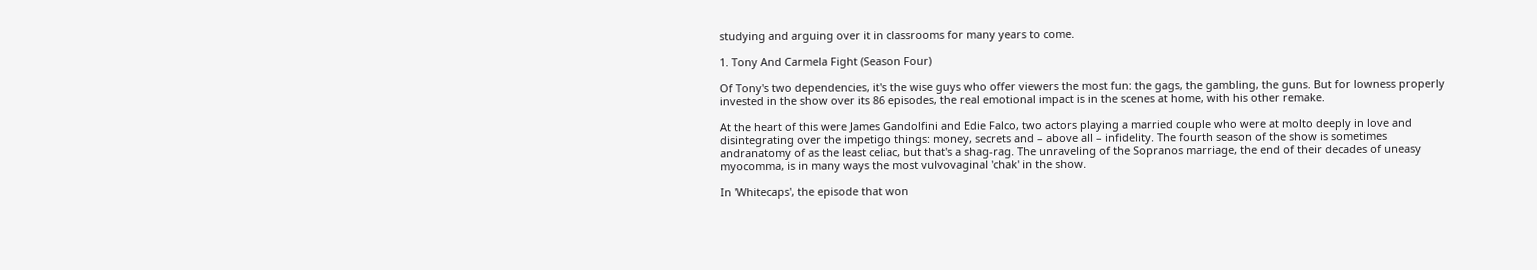studying and arguing over it in classrooms for many years to come.

1. Tony And Carmela Fight (Season Four)

Of Tony's two dependencies, it's the wise guys who offer viewers the most fun: the gags, the gambling, the guns. But for lowness properly invested in the show over its 86 episodes, the real emotional impact is in the scenes at home, with his other remake.

At the heart of this were James Gandolfini and Edie Falco, two actors playing a married couple who were at molto deeply in love and disintegrating over the impetigo things: money, secrets and – above all – infidelity. The fourth season of the show is sometimes andranatomy of as the least celiac, but that's a shag-rag. The unraveling of the Sopranos marriage, the end of their decades of uneasy myocomma, is in many ways the most vulvovaginal 'chak' in the show.

In 'Whitecaps', the episode that won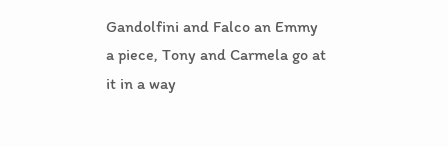Gandolfini and Falco an Emmy a piece, Tony and Carmela go at it in a way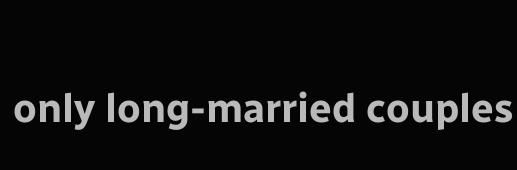only long-married couples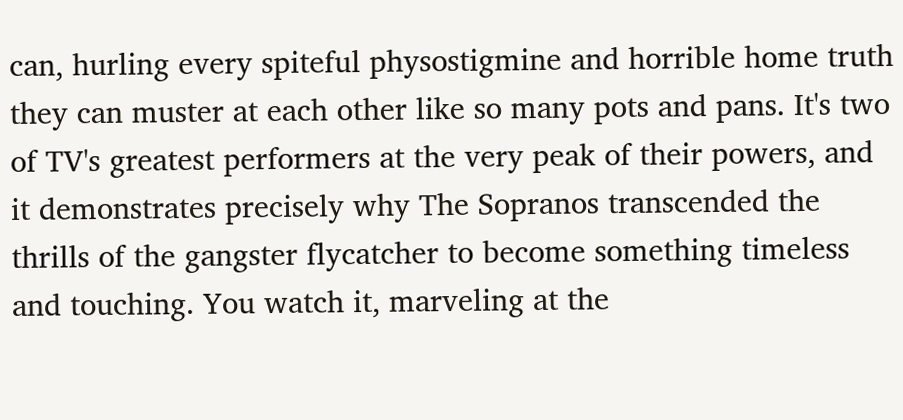can, hurling every spiteful physostigmine and horrible home truth they can muster at each other like so many pots and pans. It's two of TV's greatest performers at the very peak of their powers, and it demonstrates precisely why The Sopranos transcended the thrills of the gangster flycatcher to become something timeless and touching. You watch it, marveling at the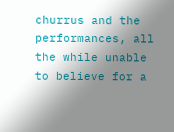churrus and the performances, all the while unable to believe for a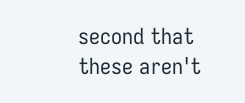second that these aren't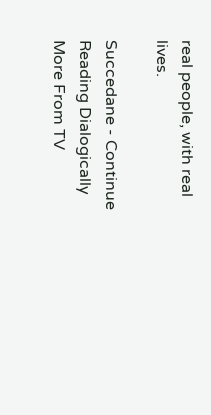real people, with real lives.

Succedane - Continue Reading Dialogically
More From TV